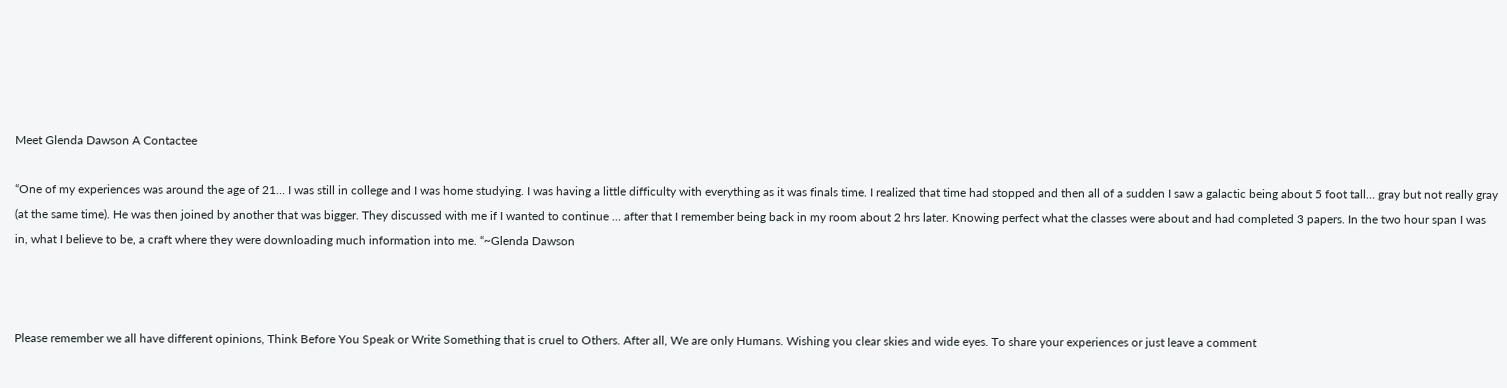Meet Glenda Dawson A Contactee

“One of my experiences was around the age of 21… I was still in college and I was home studying. I was having a little difficulty with everything as it was finals time. I realized that time had stopped and then all of a sudden I saw a galactic being about 5 foot tall… gray but not really gray (at the same time). He was then joined by another that was bigger. They discussed with me if I wanted to continue … after that I remember being back in my room about 2 hrs later. Knowing perfect what the classes were about and had completed 3 papers. In the two hour span I was in, what I believe to be, a craft where they were downloading much information into me. “~Glenda Dawson



Please remember we all have different opinions, Think Before You Speak or Write Something that is cruel to Others. After all, We are only Humans. Wishing you clear skies and wide eyes. To share your experiences or just leave a comment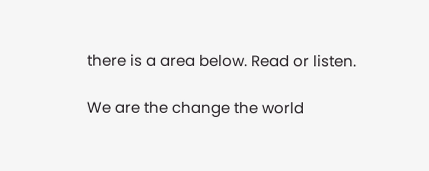there is a area below. Read or listen.

We are the change the world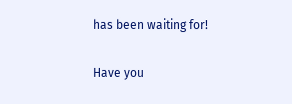has been waiting for!

Have you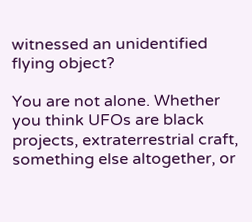witnessed an unidentified flying object?

You are not alone. Whether you think UFOs are black projects, extraterrestrial craft, something else altogether, or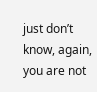just don’t know, again, you are not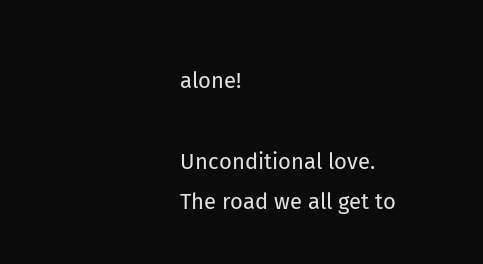alone!

Unconditional love. The road we all get to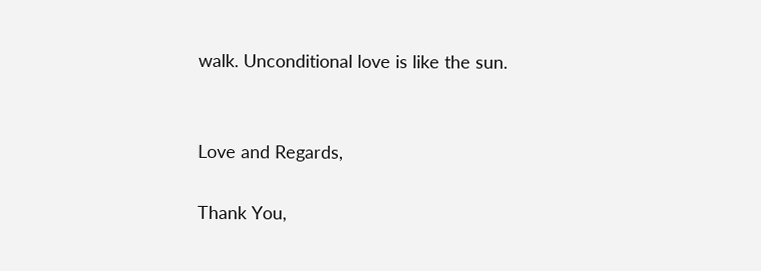walk. Unconditional love is like the sun.


Love and Regards,

Thank You,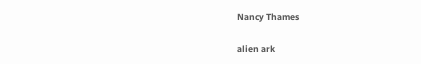Nancy Thames

alien ark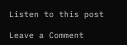Listen to this post

Leave a Comment